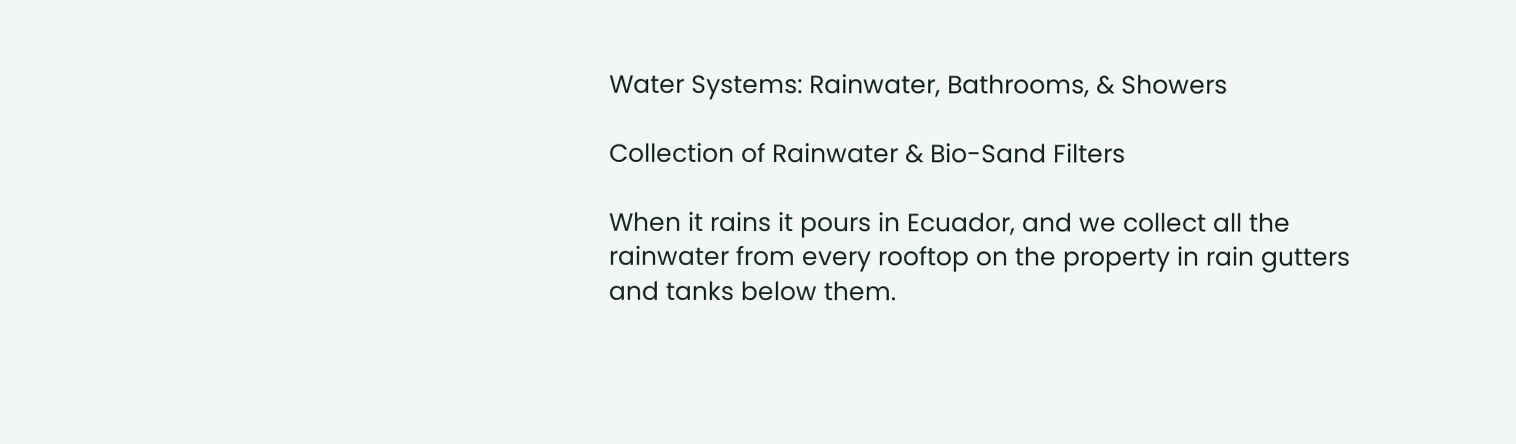Water Systems: Rainwater, Bathrooms, & Showers

Collection of Rainwater & Bio-Sand Filters

When it rains it pours in Ecuador, and we collect all the rainwater from every rooftop on the property in rain gutters and tanks below them.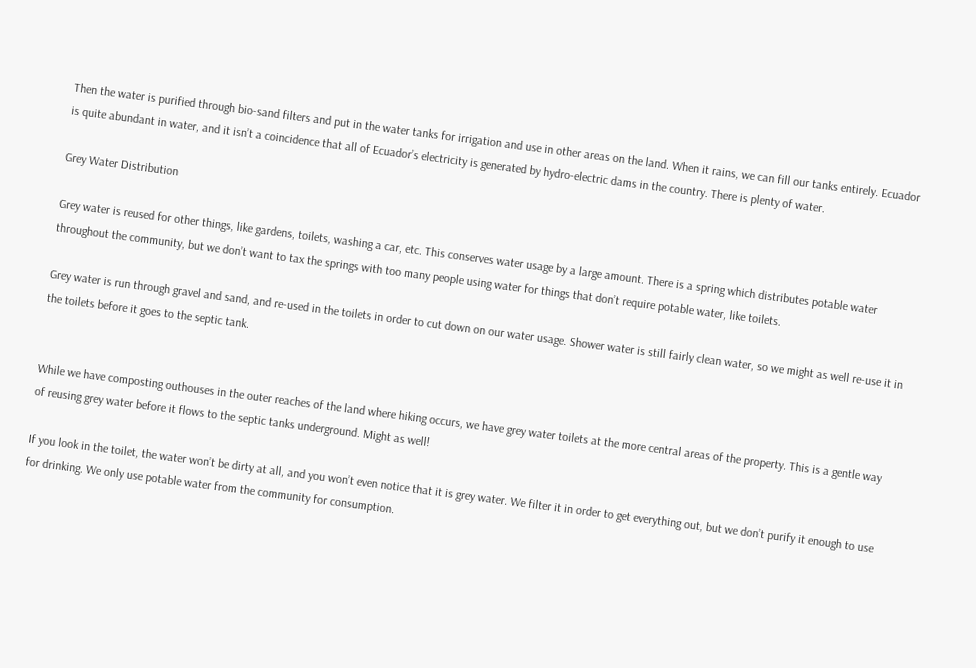Then the water is purified through bio-sand filters and put in the water tanks for irrigation and use in other areas on the land. When it rains, we can fill our tanks entirely. Ecuador is quite abundant in water, and it isn’t a coincidence that all of Ecuador’s electricity is generated by hydro-electric dams in the country. There is plenty of water.

Grey Water Distribution

Grey water is reused for other things, like gardens, toilets, washing a car, etc. This conserves water usage by a large amount. There is a spring which distributes potable water throughout the community, but we don’t want to tax the springs with too many people using water for things that don’t require potable water, like toilets.

Grey water is run through gravel and sand, and re-used in the toilets in order to cut down on our water usage. Shower water is still fairly clean water, so we might as well re-use it in the toilets before it goes to the septic tank.


While we have composting outhouses in the outer reaches of the land where hiking occurs, we have grey water toilets at the more central areas of the property. This is a gentle way of reusing grey water before it flows to the septic tanks underground. Might as well!

If you look in the toilet, the water won’t be dirty at all, and you won’t even notice that it is grey water. We filter it in order to get everything out, but we don’t purify it enough to use for drinking. We only use potable water from the community for consumption.